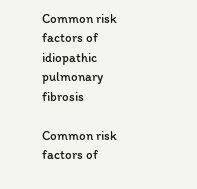Common risk factors of idiopathic pulmonary fibrosis

Common risk factors of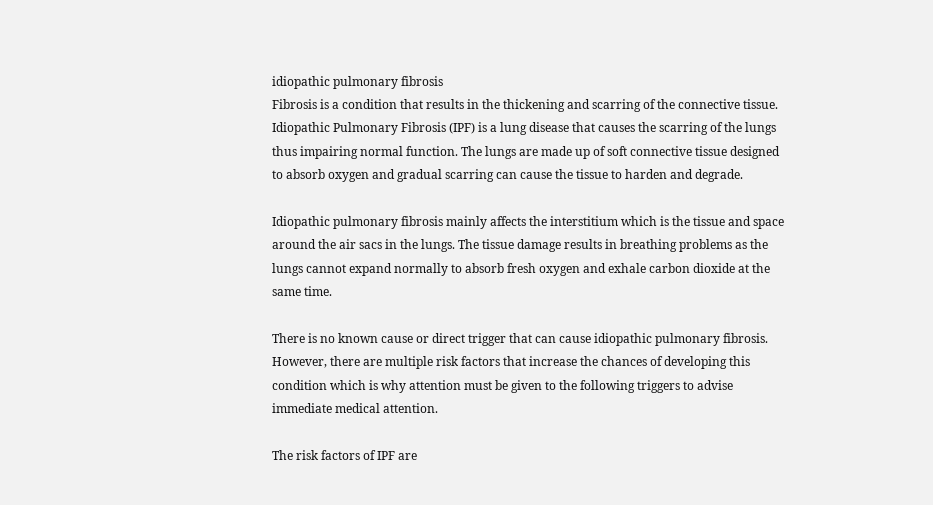idiopathic pulmonary fibrosis
Fibrosis is a condition that results in the thickening and scarring of the connective tissue. Idiopathic Pulmonary Fibrosis (IPF) is a lung disease that causes the scarring of the lungs thus impairing normal function. The lungs are made up of soft connective tissue designed to absorb oxygen and gradual scarring can cause the tissue to harden and degrade.

Idiopathic pulmonary fibrosis mainly affects the interstitium which is the tissue and space around the air sacs in the lungs. The tissue damage results in breathing problems as the lungs cannot expand normally to absorb fresh oxygen and exhale carbon dioxide at the same time.

There is no known cause or direct trigger that can cause idiopathic pulmonary fibrosis. However, there are multiple risk factors that increase the chances of developing this condition which is why attention must be given to the following triggers to advise immediate medical attention.

The risk factors of IPF are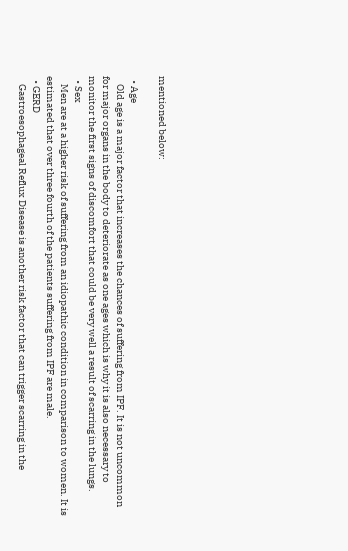mentioned below:

  • Age
    Old age is a major factor that increases the chances of suffering from IPF. It is not uncommon for major organs in the body to deteriorate as one ages which is why it is also necessary to monitor the first signs of discomfort that could be very well a result of scarring in the lungs.
  • Sex
    Men are at a higher risk of suffering from an idiopathic condition in comparison to women. It is estimated that over three fourth of the patients suffering from IPF are male.
  • GERD
    Gastroesophageal Reflux Disease is another risk factor that can trigger scarring in the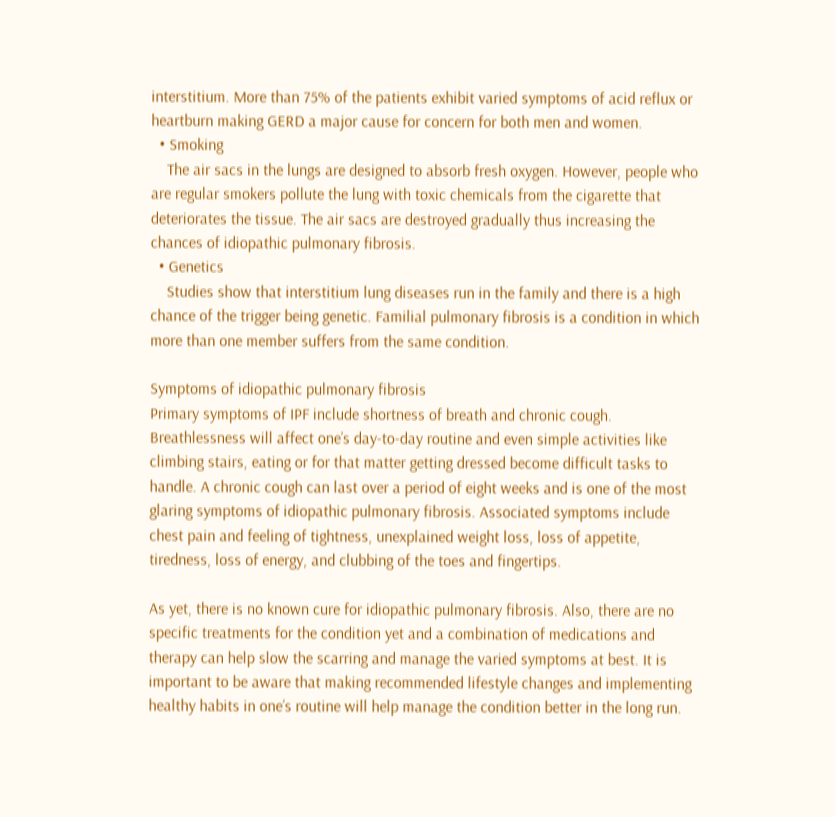interstitium. More than 75% of the patients exhibit varied symptoms of acid reflux or heartburn making GERD a major cause for concern for both men and women.
  • Smoking
    The air sacs in the lungs are designed to absorb fresh oxygen. However, people who are regular smokers pollute the lung with toxic chemicals from the cigarette that deteriorates the tissue. The air sacs are destroyed gradually thus increasing the chances of idiopathic pulmonary fibrosis.
  • Genetics
    Studies show that interstitium lung diseases run in the family and there is a high chance of the trigger being genetic. Familial pulmonary fibrosis is a condition in which more than one member suffers from the same condition.

Symptoms of idiopathic pulmonary fibrosis
Primary symptoms of IPF include shortness of breath and chronic cough. Breathlessness will affect one’s day-to-day routine and even simple activities like climbing stairs, eating or for that matter getting dressed become difficult tasks to handle. A chronic cough can last over a period of eight weeks and is one of the most glaring symptoms of idiopathic pulmonary fibrosis. Associated symptoms include chest pain and feeling of tightness, unexplained weight loss, loss of appetite, tiredness, loss of energy, and clubbing of the toes and fingertips.

As yet, there is no known cure for idiopathic pulmonary fibrosis. Also, there are no specific treatments for the condition yet and a combination of medications and therapy can help slow the scarring and manage the varied symptoms at best. It is important to be aware that making recommended lifestyle changes and implementing healthy habits in one’s routine will help manage the condition better in the long run.